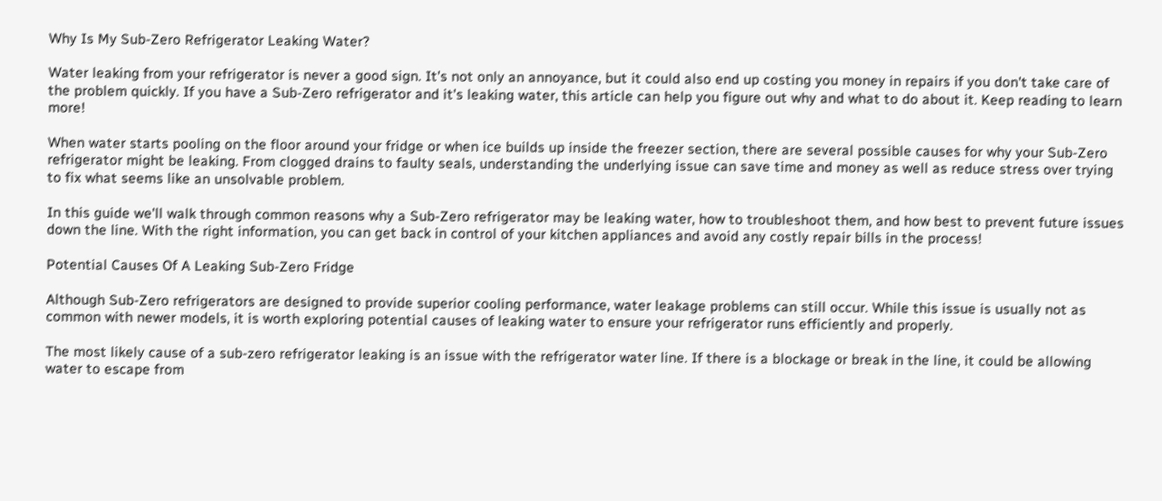Why Is My Sub-Zero Refrigerator Leaking Water?

Water leaking from your refrigerator is never a good sign. It's not only an annoyance, but it could also end up costing you money in repairs if you don't take care of the problem quickly. If you have a Sub-Zero refrigerator and it's leaking water, this article can help you figure out why and what to do about it. Keep reading to learn more!

When water starts pooling on the floor around your fridge or when ice builds up inside the freezer section, there are several possible causes for why your Sub-Zero refrigerator might be leaking. From clogged drains to faulty seals, understanding the underlying issue can save time and money as well as reduce stress over trying to fix what seems like an unsolvable problem.

In this guide we'll walk through common reasons why a Sub-Zero refrigerator may be leaking water, how to troubleshoot them, and how best to prevent future issues down the line. With the right information, you can get back in control of your kitchen appliances and avoid any costly repair bills in the process!

Potential Causes Of A Leaking Sub-Zero Fridge

Although Sub-Zero refrigerators are designed to provide superior cooling performance, water leakage problems can still occur. While this issue is usually not as common with newer models, it is worth exploring potential causes of leaking water to ensure your refrigerator runs efficiently and properly.

The most likely cause of a sub-zero refrigerator leaking is an issue with the refrigerator water line. If there is a blockage or break in the line, it could be allowing water to escape from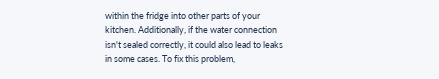within the fridge into other parts of your kitchen. Additionally, if the water connection isn't sealed correctly, it could also lead to leaks in some cases. To fix this problem,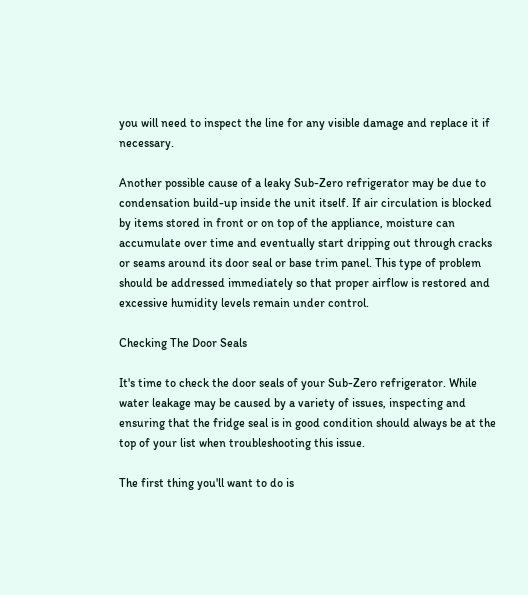you will need to inspect the line for any visible damage and replace it if necessary.

Another possible cause of a leaky Sub-Zero refrigerator may be due to condensation build-up inside the unit itself. If air circulation is blocked by items stored in front or on top of the appliance, moisture can accumulate over time and eventually start dripping out through cracks or seams around its door seal or base trim panel. This type of problem should be addressed immediately so that proper airflow is restored and excessive humidity levels remain under control.

Checking The Door Seals

It's time to check the door seals of your Sub-Zero refrigerator. While water leakage may be caused by a variety of issues, inspecting and ensuring that the fridge seal is in good condition should always be at the top of your list when troubleshooting this issue.

The first thing you'll want to do is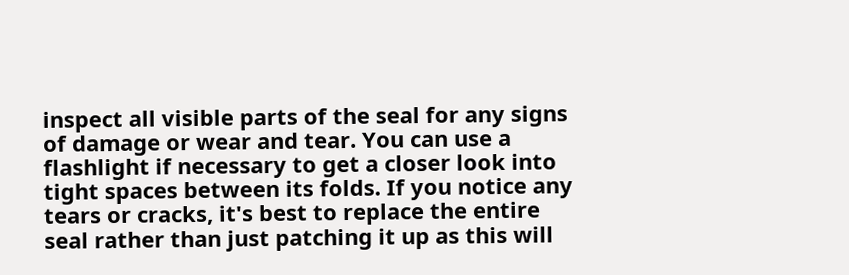inspect all visible parts of the seal for any signs of damage or wear and tear. You can use a flashlight if necessary to get a closer look into tight spaces between its folds. If you notice any tears or cracks, it's best to replace the entire seal rather than just patching it up as this will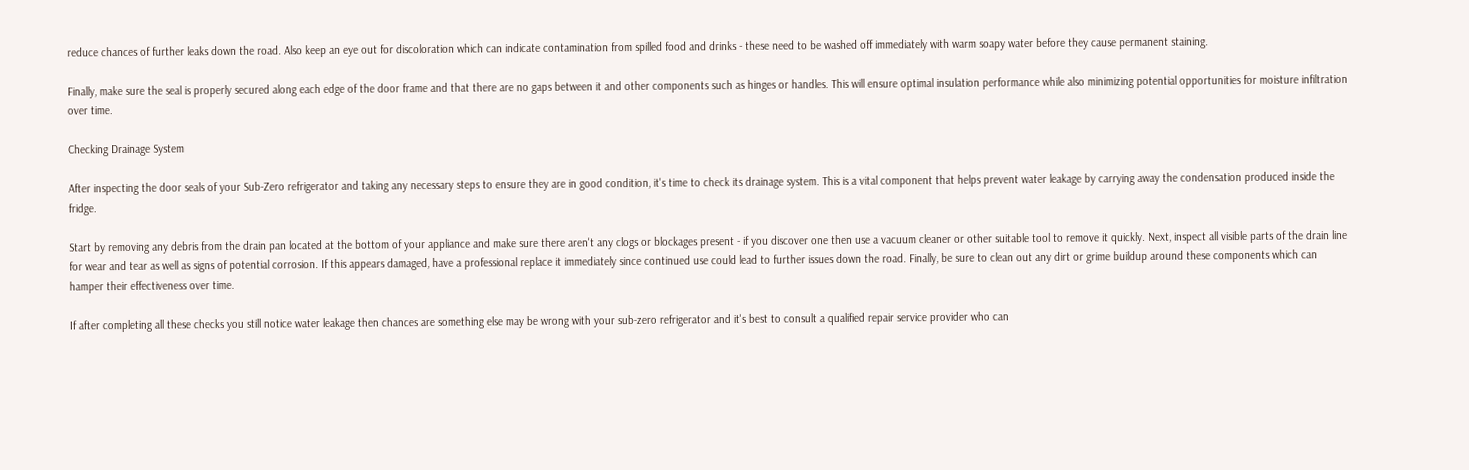reduce chances of further leaks down the road. Also keep an eye out for discoloration which can indicate contamination from spilled food and drinks - these need to be washed off immediately with warm soapy water before they cause permanent staining.

Finally, make sure the seal is properly secured along each edge of the door frame and that there are no gaps between it and other components such as hinges or handles. This will ensure optimal insulation performance while also minimizing potential opportunities for moisture infiltration over time.

Checking Drainage System

After inspecting the door seals of your Sub-Zero refrigerator and taking any necessary steps to ensure they are in good condition, it's time to check its drainage system. This is a vital component that helps prevent water leakage by carrying away the condensation produced inside the fridge.

Start by removing any debris from the drain pan located at the bottom of your appliance and make sure there aren't any clogs or blockages present - if you discover one then use a vacuum cleaner or other suitable tool to remove it quickly. Next, inspect all visible parts of the drain line for wear and tear as well as signs of potential corrosion. If this appears damaged, have a professional replace it immediately since continued use could lead to further issues down the road. Finally, be sure to clean out any dirt or grime buildup around these components which can hamper their effectiveness over time.

If after completing all these checks you still notice water leakage then chances are something else may be wrong with your sub-zero refrigerator and it's best to consult a qualified repair service provider who can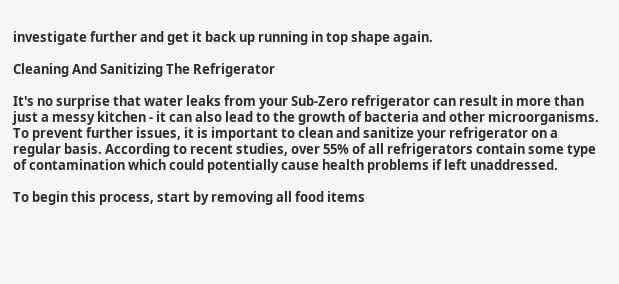investigate further and get it back up running in top shape again.

Cleaning And Sanitizing The Refrigerator

It's no surprise that water leaks from your Sub-Zero refrigerator can result in more than just a messy kitchen - it can also lead to the growth of bacteria and other microorganisms. To prevent further issues, it is important to clean and sanitize your refrigerator on a regular basis. According to recent studies, over 55% of all refrigerators contain some type of contamination which could potentially cause health problems if left unaddressed.

To begin this process, start by removing all food items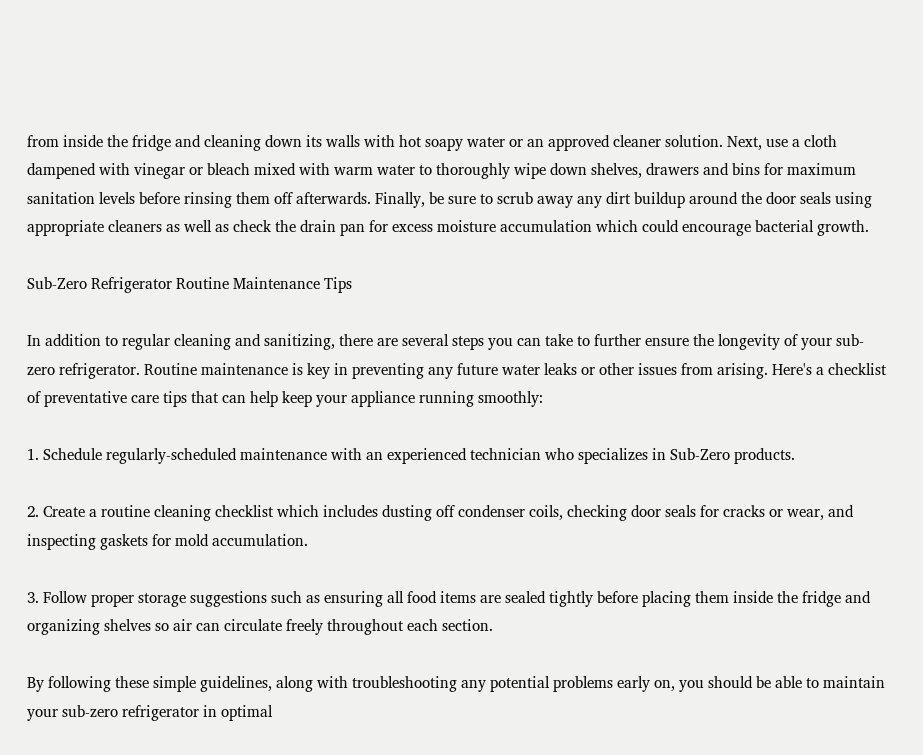from inside the fridge and cleaning down its walls with hot soapy water or an approved cleaner solution. Next, use a cloth dampened with vinegar or bleach mixed with warm water to thoroughly wipe down shelves, drawers and bins for maximum sanitation levels before rinsing them off afterwards. Finally, be sure to scrub away any dirt buildup around the door seals using appropriate cleaners as well as check the drain pan for excess moisture accumulation which could encourage bacterial growth.

Sub-Zero Refrigerator Routine Maintenance Tips

In addition to regular cleaning and sanitizing, there are several steps you can take to further ensure the longevity of your sub-zero refrigerator. Routine maintenance is key in preventing any future water leaks or other issues from arising. Here's a checklist of preventative care tips that can help keep your appliance running smoothly:

1. Schedule regularly-scheduled maintenance with an experienced technician who specializes in Sub-Zero products.

2. Create a routine cleaning checklist which includes dusting off condenser coils, checking door seals for cracks or wear, and inspecting gaskets for mold accumulation.

3. Follow proper storage suggestions such as ensuring all food items are sealed tightly before placing them inside the fridge and organizing shelves so air can circulate freely throughout each section.

By following these simple guidelines, along with troubleshooting any potential problems early on, you should be able to maintain your sub-zero refrigerator in optimal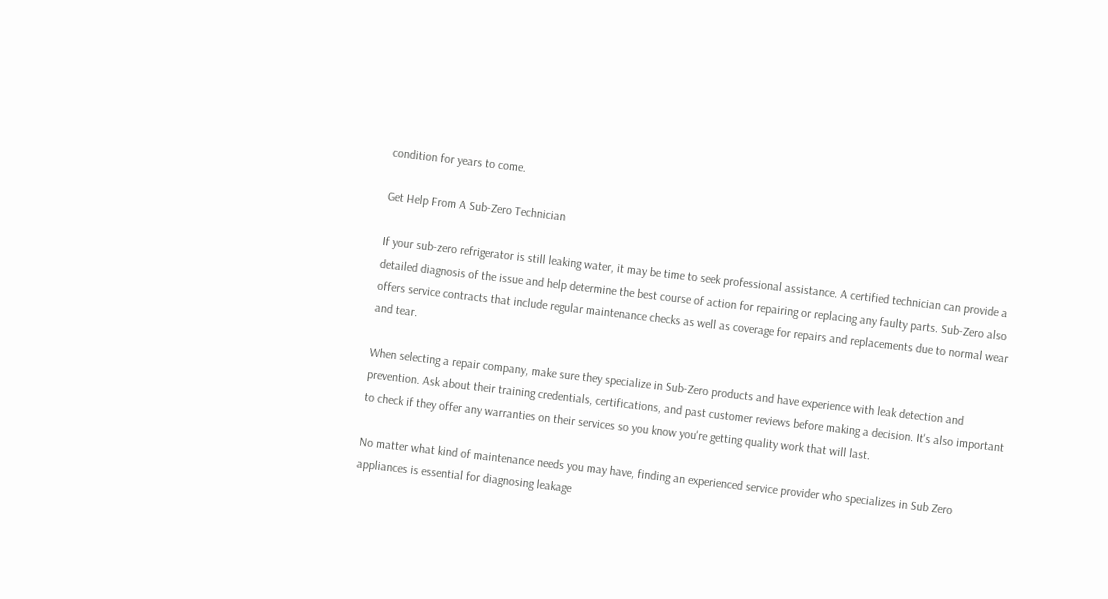condition for years to come.

Get Help From A Sub-Zero Technician

If your sub-zero refrigerator is still leaking water, it may be time to seek professional assistance. A certified technician can provide a detailed diagnosis of the issue and help determine the best course of action for repairing or replacing any faulty parts. Sub-Zero also offers service contracts that include regular maintenance checks as well as coverage for repairs and replacements due to normal wear and tear.

When selecting a repair company, make sure they specialize in Sub-Zero products and have experience with leak detection and prevention. Ask about their training credentials, certifications, and past customer reviews before making a decision. It's also important to check if they offer any warranties on their services so you know you're getting quality work that will last.

No matter what kind of maintenance needs you may have, finding an experienced service provider who specializes in Sub Zero appliances is essential for diagnosing leakage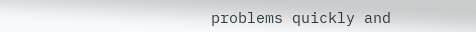problems quickly and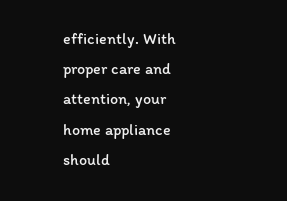efficiently. With proper care and attention, your home appliance should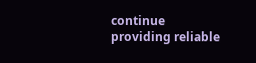continue providing reliable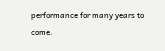performance for many years to come.